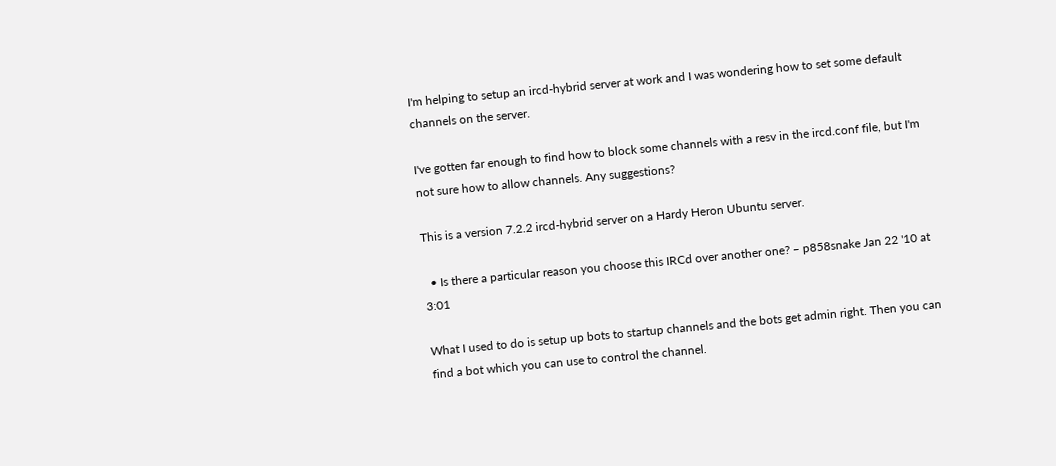I'm helping to setup an ircd-hybrid server at work and I was wondering how to set some default channels on the server.

I've gotten far enough to find how to block some channels with a resv in the ircd.conf file, but I'm not sure how to allow channels. Any suggestions?

This is a version 7.2.2 ircd-hybrid server on a Hardy Heron Ubuntu server.

  • Is there a particular reason you choose this IRCd over another one? – p858snake Jan 22 '10 at 3:01

What I used to do is setup up bots to startup channels and the bots get admin right. Then you can find a bot which you can use to control the channel.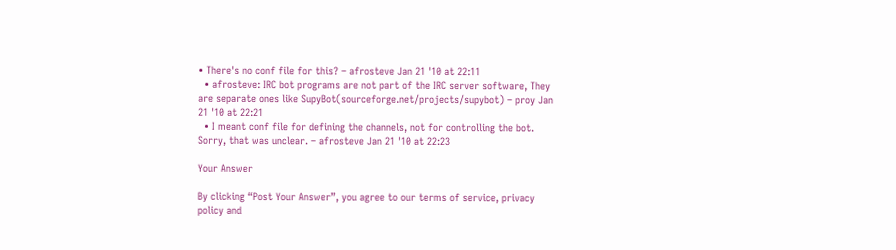• There's no conf file for this? – afrosteve Jan 21 '10 at 22:11
  • afrosteve: IRC bot programs are not part of the IRC server software, They are separate ones like SupyBot(sourceforge.net/projects/supybot) – proy Jan 21 '10 at 22:21
  • I meant conf file for defining the channels, not for controlling the bot. Sorry, that was unclear. – afrosteve Jan 21 '10 at 22:23

Your Answer

By clicking “Post Your Answer”, you agree to our terms of service, privacy policy and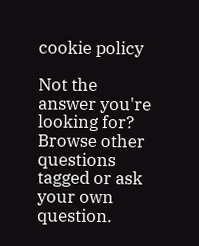cookie policy

Not the answer you're looking for? Browse other questions tagged or ask your own question.